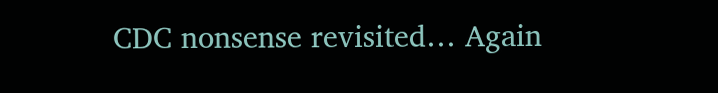CDC nonsense revisited… Again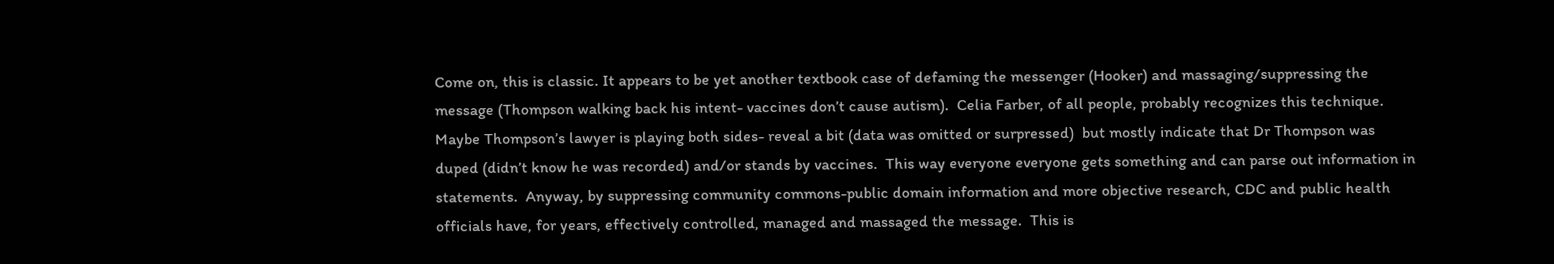Come on, this is classic. It appears to be yet another textbook case of defaming the messenger (Hooker) and massaging/suppressing the message (Thompson walking back his intent- vaccines don’t cause autism).  Celia Farber, of all people, probably recognizes this technique. Maybe Thompson’s lawyer is playing both sides- reveal a bit (data was omitted or surpressed)  but mostly indicate that Dr Thompson was duped (didn’t know he was recorded) and/or stands by vaccines.  This way everyone everyone gets something and can parse out information in statements.  Anyway, by suppressing community commons-public domain information and more objective research, CDC and public health officials have, for years, effectively controlled, managed and massaged the message.  This is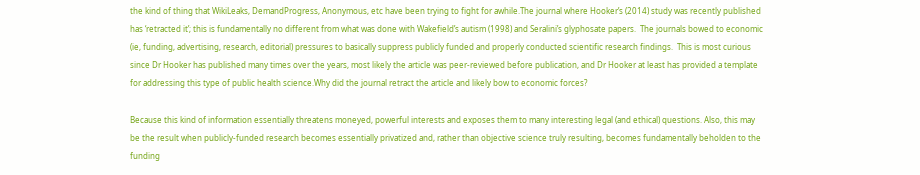the kind of thing that WikiLeaks, DemandProgress, Anonymous, etc have been trying to fight for awhile.The journal where Hooker’s (2014) study was recently published has ‘retracted it’; this is fundamentally no different from what was done with Wakefield’s autism (1998) and Seralini’s glyphosate papers.  The journals bowed to economic (ie, funding, advertising, research, editorial) pressures to basically suppress publicly funded and properly conducted scientific research findings.  This is most curious since Dr Hooker has published many times over the years, most likely the article was peer-reviewed before publication, and Dr Hooker at least has provided a template for addressing this type of public health science.Why did the journal retract the article and likely bow to economic forces?

Because this kind of information essentially threatens moneyed, powerful interests and exposes them to many interesting legal (and ethical) questions. Also, this may be the result when publicly-funded research becomes essentially privatized and, rather than objective science truly resulting, becomes fundamentally beholden to the funding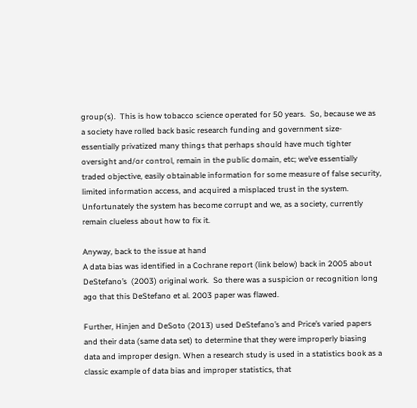group(s).  This is how tobacco science operated for 50 years.  So, because we as a society have rolled back basic research funding and government size- essentially privatized many things that perhaps should have much tighter oversight and/or control, remain in the public domain, etc; we’ve essentially traded objective, easily obtainable information for some measure of false security, limited information access, and acquired a misplaced trust in the system.  Unfortunately the system has become corrupt and we, as a society, currently remain clueless about how to fix it.

Anyway, back to the issue at hand
A data bias was identified in a Cochrane report (link below) back in 2005 about DeStefano’s  (2003) original work.  So there was a suspicion or recognition long ago that this DeStefano et al. 2003 paper was flawed.

Further, Hinjen and DeSoto (2013) used DeStefano’s and Price’s varied papers and their data (same data set) to determine that they were improperly biasing data and improper design. When a research study is used in a statistics book as a classic example of data bias and improper statistics, that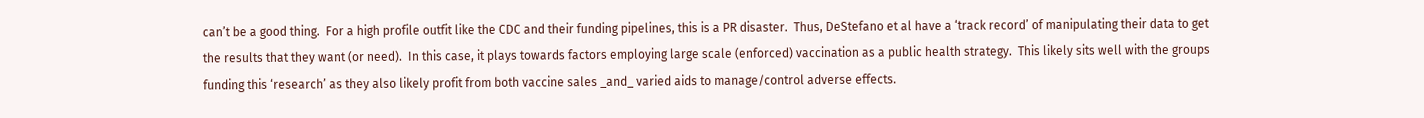can’t be a good thing.  For a high profile outfit like the CDC and their funding pipelines, this is a PR disaster.  Thus, DeStefano et al have a ‘track record’ of manipulating their data to get the results that they want (or need).  In this case, it plays towards factors employing large scale (enforced) vaccination as a public health strategy.  This likely sits well with the groups funding this ‘research’ as they also likely profit from both vaccine sales _and_ varied aids to manage/control adverse effects.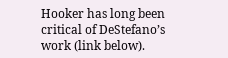Hooker has long been critical of DeStefano’s work (link below).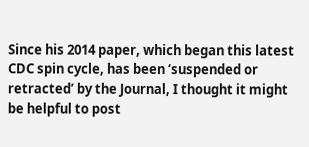Since his 2014 paper, which began this latest CDC spin cycle, has been ‘suspended or retracted’ by the Journal, I thought it might be helpful to post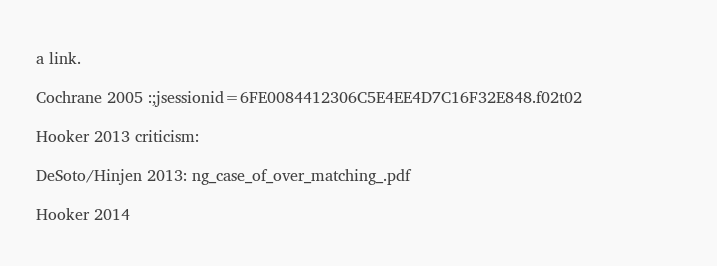a link.

Cochrane 2005 :;jsessionid=6FE0084412306C5E4EE4D7C16F32E848.f02t02

Hooker 2013 criticism:

DeSoto/Hinjen 2013: ng_case_of_over_matching_.pdf

Hooker 2014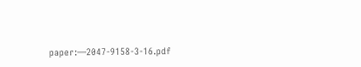paper:—2047-9158-3-16.pdf